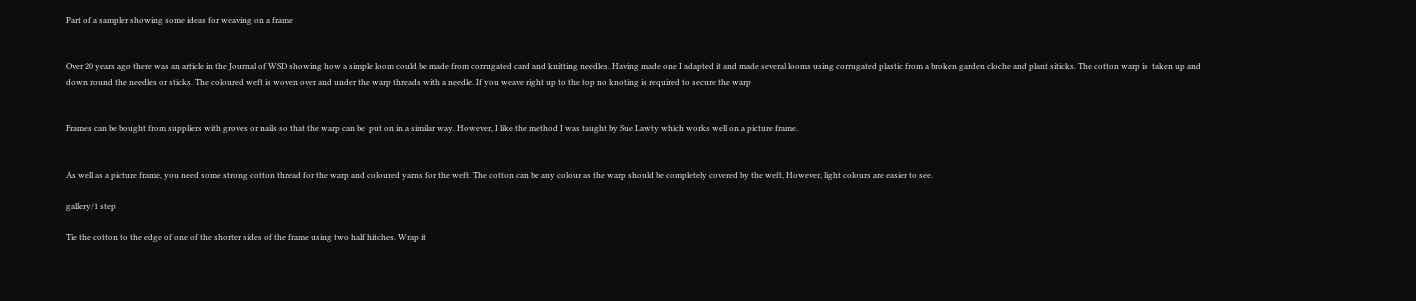Part of a sampler showing some ideas for weaving on a frame


Over 20 years ago there was an article in the Journal of WSD showing how a simple loom could be made from corrugated card and knitting needles. Having made one I adapted it and made several looms using corrugated plastic from a broken garden cloche and plant siticks. The cotton warp is  taken up and down round the needles or sticks. The coloured weft is woven over and under the warp threads with a needle. If you weave right up to the top no knoting is required to secure the warp


Frames can be bought from suppliers with groves or nails so that the warp can be  put on in a similar way. However, I like the method I was taught by Sue Lawty which works well on a picture frame.


As well as a picture frame, you need some strong cotton thread for the warp and coloured yarns for the weft. The cotton can be any colour as the warp should be completely covered by the weft, However, light colours are easier to see.

gallery/1 step

Tie the cotton to the edge of one of the shorter sides of the frame using two half hitches. Wrap it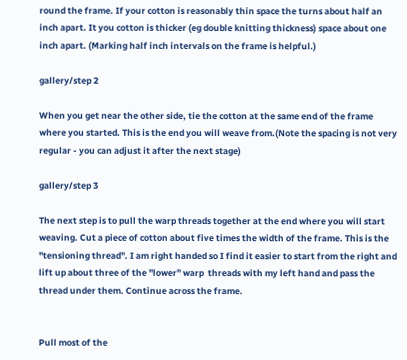round the frame. If your cotton is reasonably thin space the turns about half an inch apart. It you cotton is thicker (eg double knitting thickness) space about one inch apart. (Marking half inch intervals on the frame is helpful.)

gallery/step 2

When you get near the other side, tie the cotton at the same end of the frame where you started. This is the end you will weave from.(Note the spacing is not very regular - you can adjust it after the next stage)

gallery/step 3

The next step is to pull the warp threads together at the end where you will start weaving. Cut a piece of cotton about five times the width of the frame. This is the "tensioning thread". I am right handed so I find it easier to start from the right and lift up about three of the "lower" warp  threads with my left hand and pass the thread under them. Continue across the frame.


Pull most of the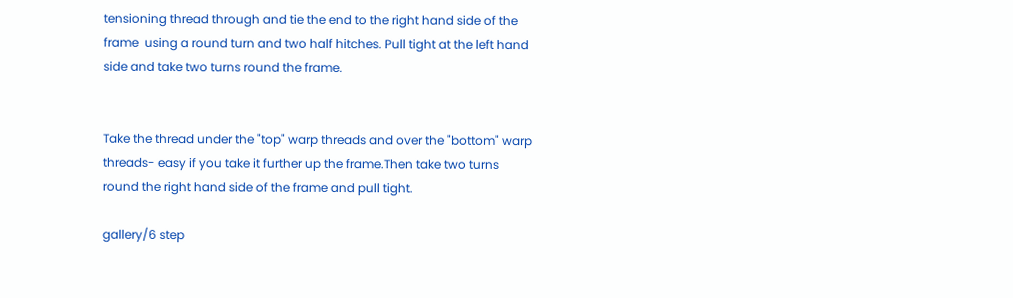tensioning thread through and tie the end to the right hand side of the frame  using a round turn and two half hitches. Pull tight at the left hand side and take two turns round the frame.


Take the thread under the "top" warp threads and over the "bottom" warp threads- easy if you take it further up the frame.Then take two turns round the right hand side of the frame and pull tight.

gallery/6 step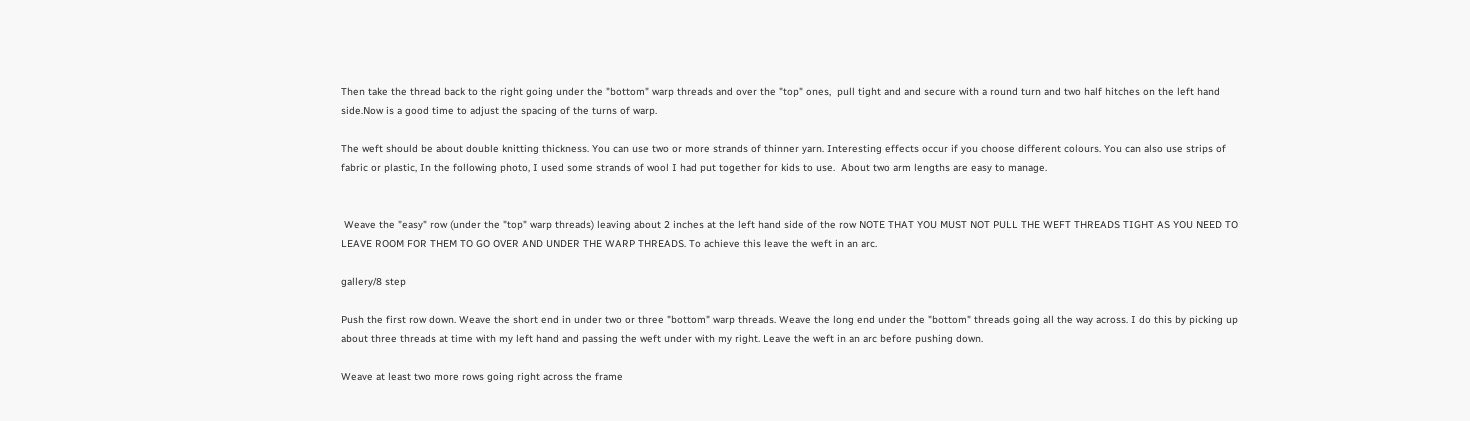Then take the thread back to the right going under the "bottom" warp threads and over the "top" ones,  pull tight and and secure with a round turn and two half hitches on the left hand side.Now is a good time to adjust the spacing of the turns of warp.

The weft should be about double knitting thickness. You can use two or more strands of thinner yarn. Interesting effects occur if you choose different colours. You can also use strips of fabric or plastic, In the following photo, I used some strands of wool I had put together for kids to use.  About two arm lengths are easy to manage.


 Weave the "easy" row (under the "top" warp threads) leaving about 2 inches at the left hand side of the row NOTE THAT YOU MUST NOT PULL THE WEFT THREADS TIGHT AS YOU NEED TO LEAVE ROOM FOR THEM TO GO OVER AND UNDER THE WARP THREADS. To achieve this leave the weft in an arc.

gallery/8 step

Push the first row down. Weave the short end in under two or three "bottom" warp threads. Weave the long end under the "bottom" threads going all the way across. I do this by picking up about three threads at time with my left hand and passing the weft under with my right. Leave the weft in an arc before pushing down.

Weave at least two more rows going right across the frame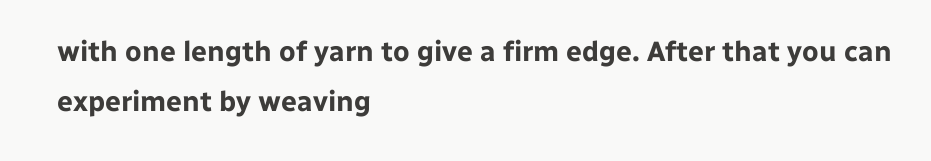with one length of yarn to give a firm edge. After that you can experiment by weaving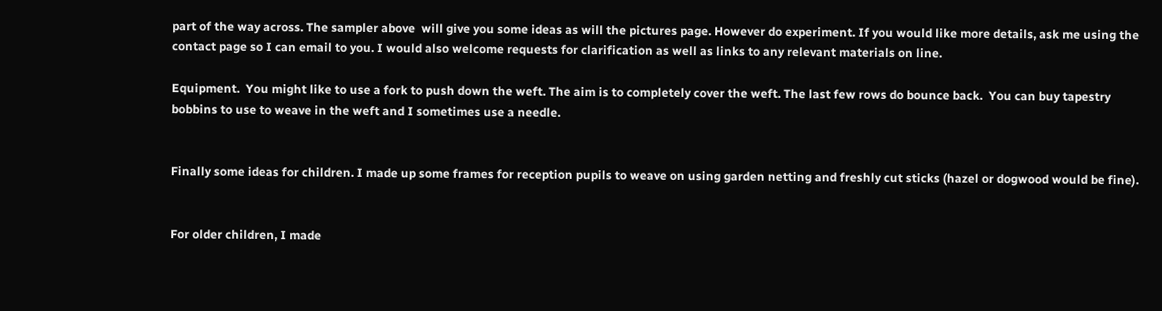part of the way across. The sampler above  will give you some ideas as will the pictures page. However do experiment. If you would like more details, ask me using the contact page so I can email to you. I would also welcome requests for clarification as well as links to any relevant materials on line.

Equipment.  You might like to use a fork to push down the weft. The aim is to completely cover the weft. The last few rows do bounce back.  You can buy tapestry bobbins to use to weave in the weft and I sometimes use a needle.


Finally some ideas for children. I made up some frames for reception pupils to weave on using garden netting and freshly cut sticks (hazel or dogwood would be fine).


For older children, I made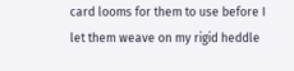card looms for them to use before I let them weave on my rigid heddle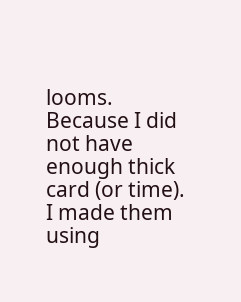looms. Because I did not have enough thick card (or time). I made them using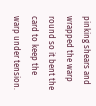pinking shears and wrapped the warp round so it bent the card to keep the warp under tension.